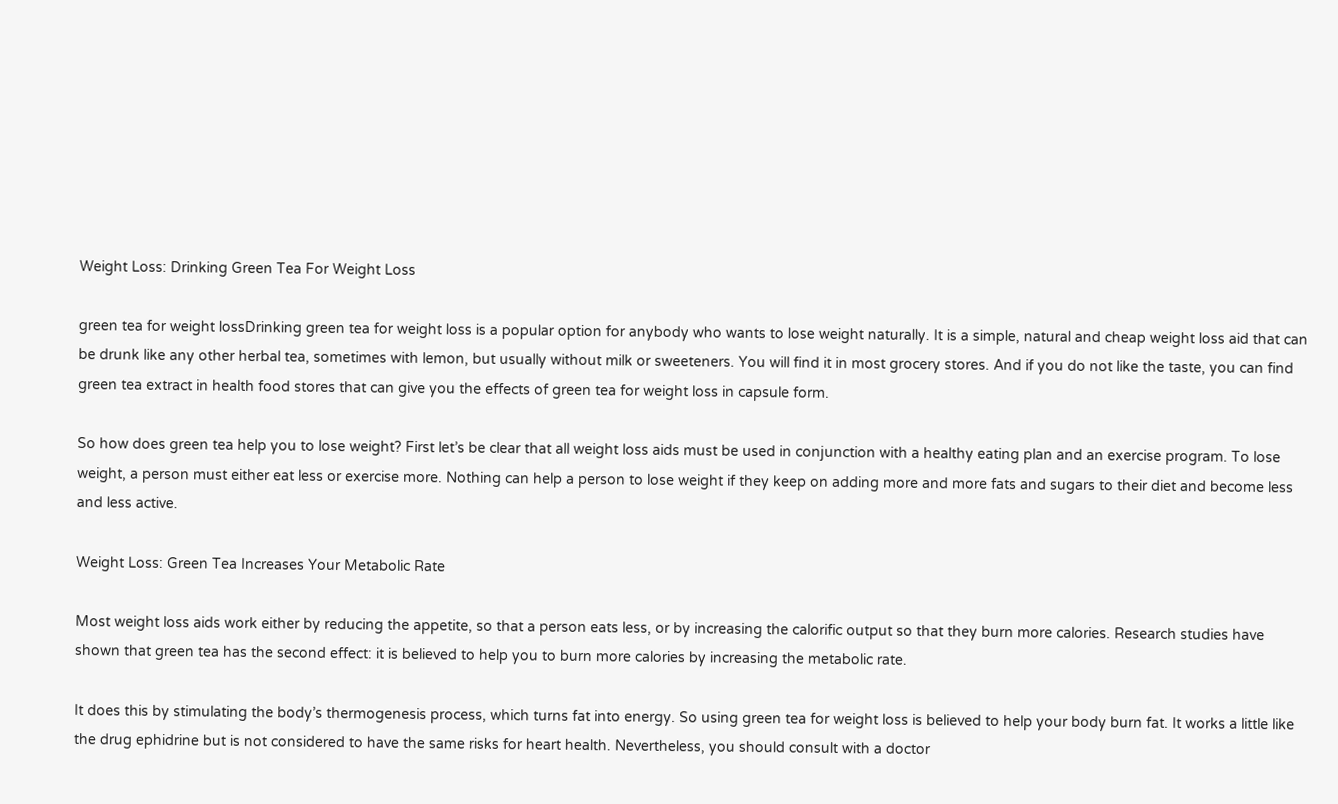Weight Loss: Drinking Green Tea For Weight Loss

green tea for weight lossDrinking green tea for weight loss is a popular option for anybody who wants to lose weight naturally. It is a simple, natural and cheap weight loss aid that can be drunk like any other herbal tea, sometimes with lemon, but usually without milk or sweeteners. You will find it in most grocery stores. And if you do not like the taste, you can find green tea extract in health food stores that can give you the effects of green tea for weight loss in capsule form.

So how does green tea help you to lose weight? First let’s be clear that all weight loss aids must be used in conjunction with a healthy eating plan and an exercise program. To lose weight, a person must either eat less or exercise more. Nothing can help a person to lose weight if they keep on adding more and more fats and sugars to their diet and become less and less active.

Weight Loss: Green Tea Increases Your Metabolic Rate

Most weight loss aids work either by reducing the appetite, so that a person eats less, or by increasing the calorific output so that they burn more calories. Research studies have shown that green tea has the second effect: it is believed to help you to burn more calories by increasing the metabolic rate.

It does this by stimulating the body’s thermogenesis process, which turns fat into energy. So using green tea for weight loss is believed to help your body burn fat. It works a little like the drug ephidrine but is not considered to have the same risks for heart health. Nevertheless, you should consult with a doctor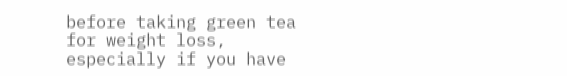before taking green tea for weight loss, especially if you have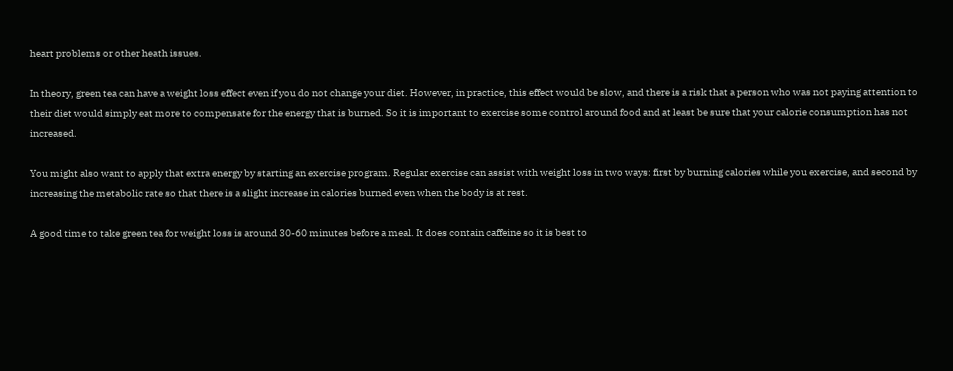heart problems or other heath issues.

In theory, green tea can have a weight loss effect even if you do not change your diet. However, in practice, this effect would be slow, and there is a risk that a person who was not paying attention to their diet would simply eat more to compensate for the energy that is burned. So it is important to exercise some control around food and at least be sure that your calorie consumption has not increased.

You might also want to apply that extra energy by starting an exercise program. Regular exercise can assist with weight loss in two ways: first by burning calories while you exercise, and second by increasing the metabolic rate so that there is a slight increase in calories burned even when the body is at rest.

A good time to take green tea for weight loss is around 30-60 minutes before a meal. It does contain caffeine so it is best to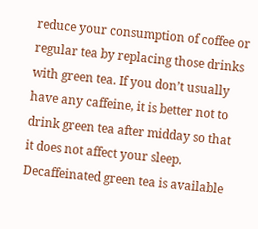reduce your consumption of coffee or regular tea by replacing those drinks with green tea. If you don’t usually have any caffeine, it is better not to drink green tea after midday so that it does not affect your sleep. Decaffeinated green tea is available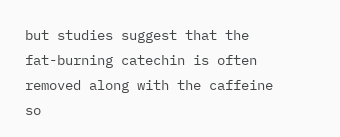but studies suggest that the fat-burning catechin is often removed along with the caffeine so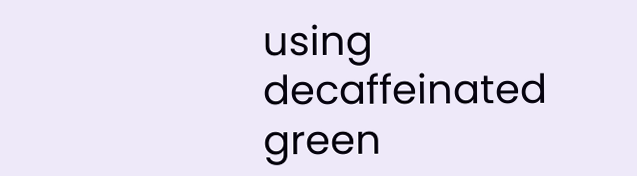using decaffeinated green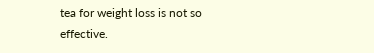tea for weight loss is not so effective.